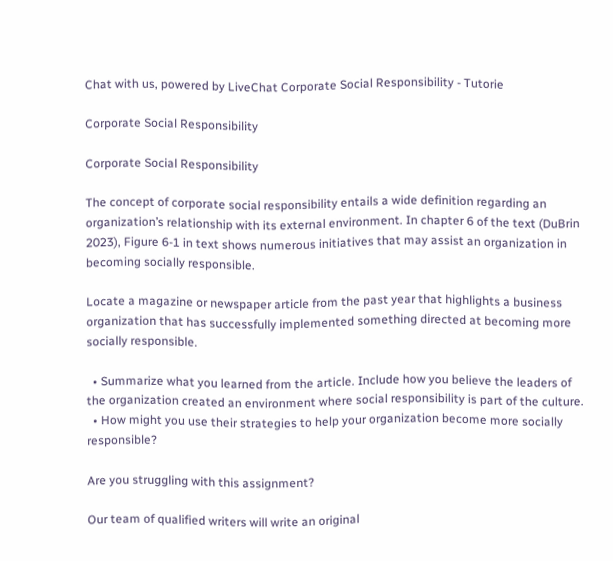Chat with us, powered by LiveChat Corporate Social Responsibility - Tutorie

Corporate Social Responsibility

Corporate Social Responsibility

The concept of corporate social responsibility entails a wide definition regarding an organization’s relationship with its external environment. In chapter 6 of the text (DuBrin 2023), Figure 6-1 in text shows numerous initiatives that may assist an organization in becoming socially responsible.

Locate a magazine or newspaper article from the past year that highlights a business organization that has successfully implemented something directed at becoming more socially responsible.

  • Summarize what you learned from the article. Include how you believe the leaders of the organization created an environment where social responsibility is part of the culture.
  • How might you use their strategies to help your organization become more socially responsible?

Are you struggling with this assignment?

Our team of qualified writers will write an original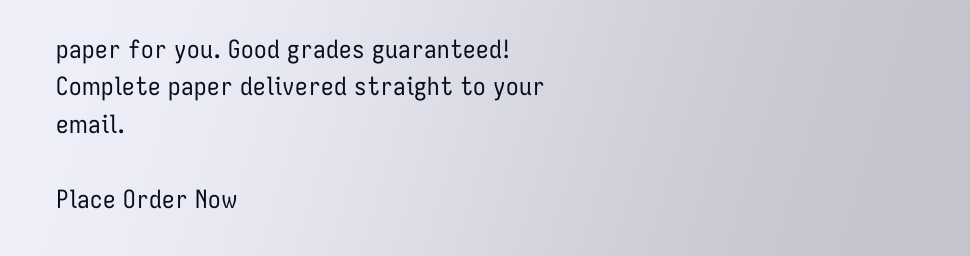paper for you. Good grades guaranteed! Complete paper delivered straight to your email.

Place Order Now